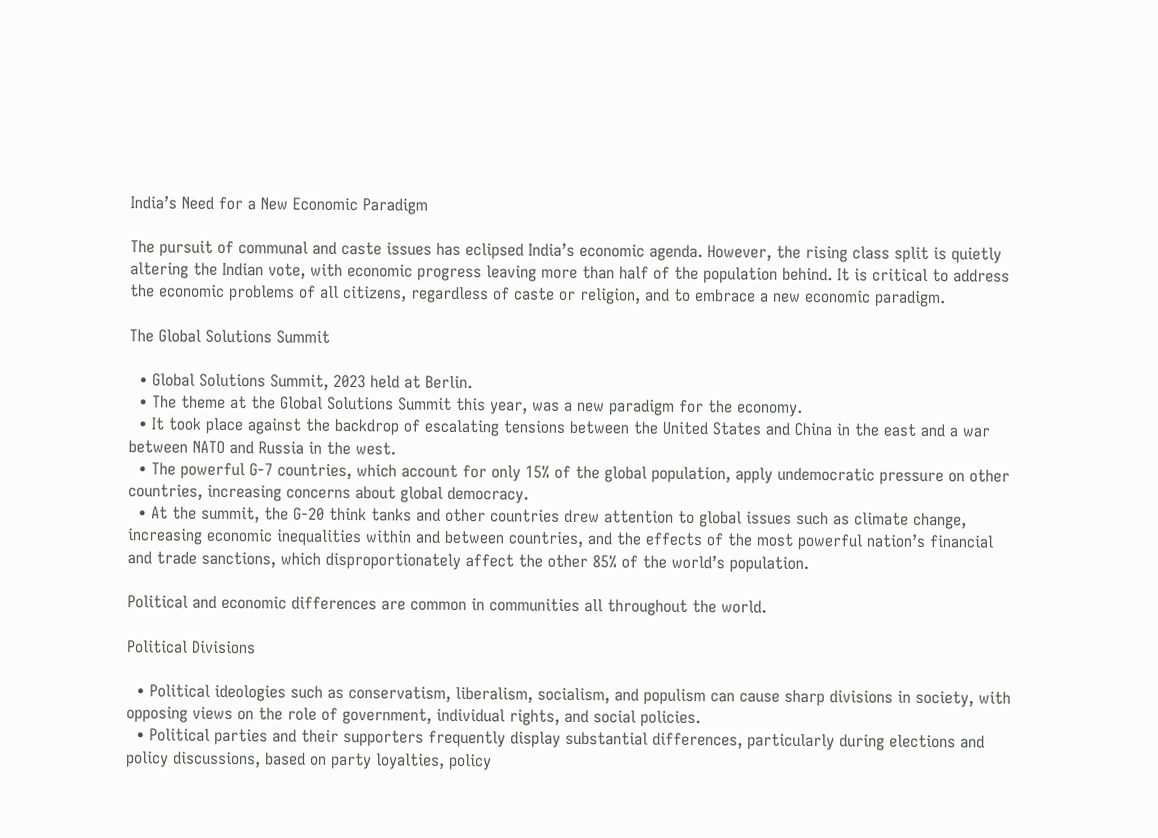India’s Need for a New Economic Paradigm

The pursuit of communal and caste issues has eclipsed India’s economic agenda. However, the rising class split is quietly altering the Indian vote, with economic progress leaving more than half of the population behind. It is critical to address the economic problems of all citizens, regardless of caste or religion, and to embrace a new economic paradigm.

The Global Solutions Summit

  • Global Solutions Summit, 2023 held at Berlin.
  • The theme at the Global Solutions Summit this year, was a new paradigm for the economy.
  • It took place against the backdrop of escalating tensions between the United States and China in the east and a war between NATO and Russia in the west.
  • The powerful G-7 countries, which account for only 15% of the global population, apply undemocratic pressure on other countries, increasing concerns about global democracy.
  • At the summit, the G-20 think tanks and other countries drew attention to global issues such as climate change, increasing economic inequalities within and between countries, and the effects of the most powerful nation’s financial and trade sanctions, which disproportionately affect the other 85% of the world’s population.

Political and economic differences are common in communities all throughout the world.

Political Divisions

  • Political ideologies such as conservatism, liberalism, socialism, and populism can cause sharp divisions in society, with opposing views on the role of government, individual rights, and social policies.
  • Political parties and their supporters frequently display substantial differences, particularly during elections and policy discussions, based on party loyalties, policy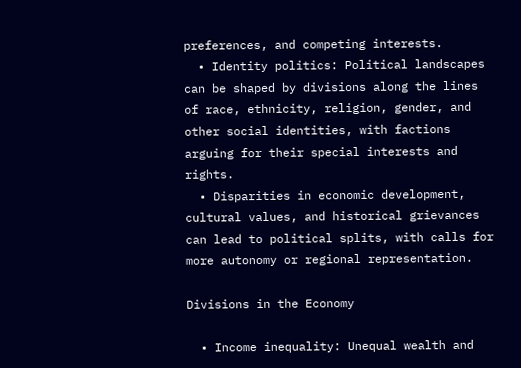preferences, and competing interests.
  • Identity politics: Political landscapes can be shaped by divisions along the lines of race, ethnicity, religion, gender, and other social identities, with factions arguing for their special interests and rights.
  • Disparities in economic development, cultural values, and historical grievances can lead to political splits, with calls for more autonomy or regional representation.

Divisions in the Economy

  • Income inequality: Unequal wealth and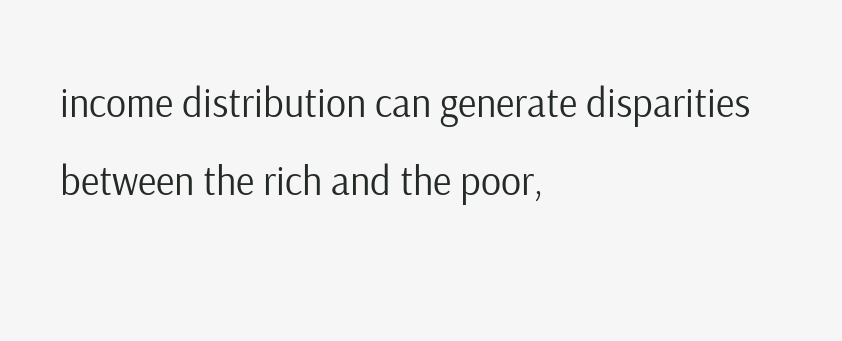income distribution can generate disparities between the rich and the poor,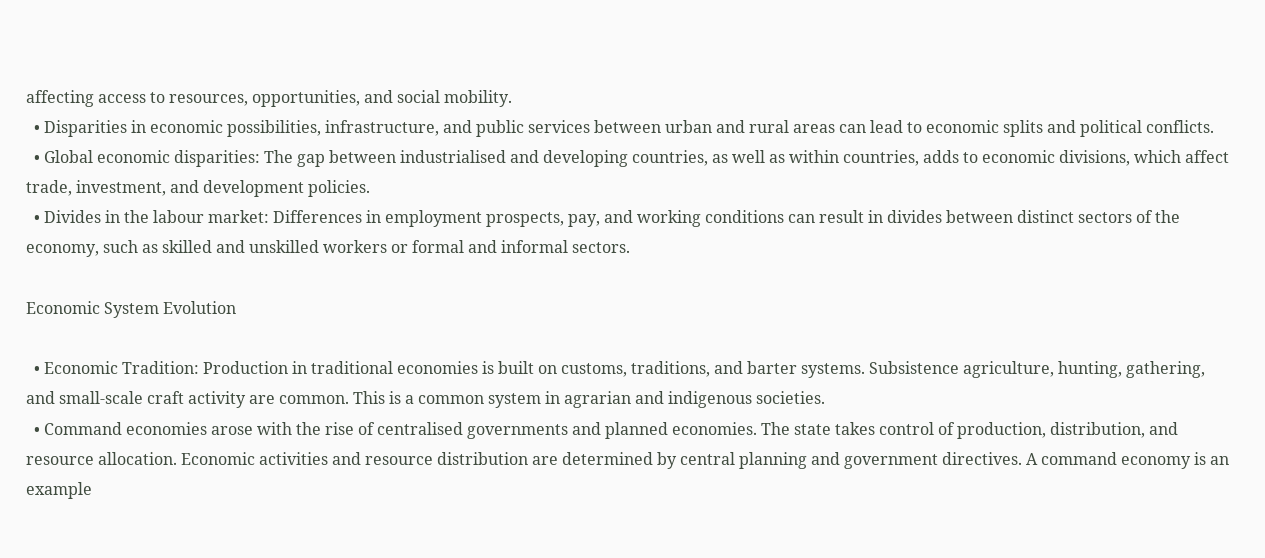affecting access to resources, opportunities, and social mobility.
  • Disparities in economic possibilities, infrastructure, and public services between urban and rural areas can lead to economic splits and political conflicts.
  • Global economic disparities: The gap between industrialised and developing countries, as well as within countries, adds to economic divisions, which affect trade, investment, and development policies.
  • Divides in the labour market: Differences in employment prospects, pay, and working conditions can result in divides between distinct sectors of the economy, such as skilled and unskilled workers or formal and informal sectors.

Economic System Evolution

  • Economic Tradition: Production in traditional economies is built on customs, traditions, and barter systems. Subsistence agriculture, hunting, gathering, and small-scale craft activity are common. This is a common system in agrarian and indigenous societies.
  • Command economies arose with the rise of centralised governments and planned economies. The state takes control of production, distribution, and resource allocation. Economic activities and resource distribution are determined by central planning and government directives. A command economy is an example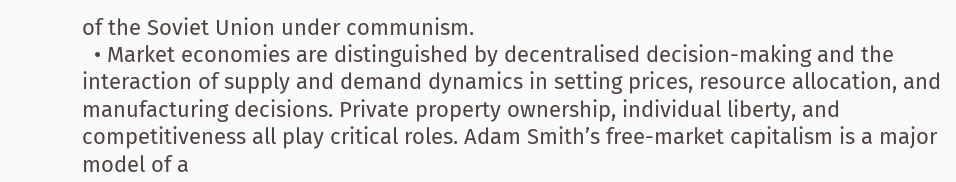of the Soviet Union under communism.
  • Market economies are distinguished by decentralised decision-making and the interaction of supply and demand dynamics in setting prices, resource allocation, and manufacturing decisions. Private property ownership, individual liberty, and competitiveness all play critical roles. Adam Smith’s free-market capitalism is a major model of a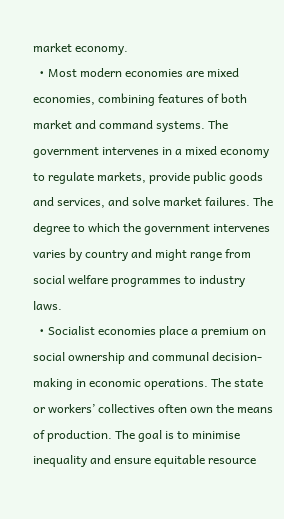market economy.
  • Most modern economies are mixed economies, combining features of both market and command systems. The government intervenes in a mixed economy to regulate markets, provide public goods and services, and solve market failures. The degree to which the government intervenes varies by country and might range from social welfare programmes to industry laws.
  • Socialist economies place a premium on social ownership and communal decision-making in economic operations. The state or workers’ collectives often own the means of production. The goal is to minimise inequality and ensure equitable resource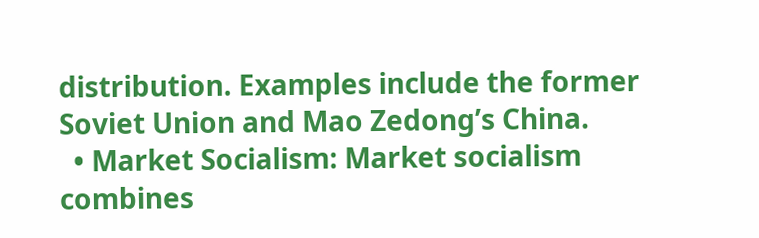distribution. Examples include the former Soviet Union and Mao Zedong’s China.
  • Market Socialism: Market socialism combines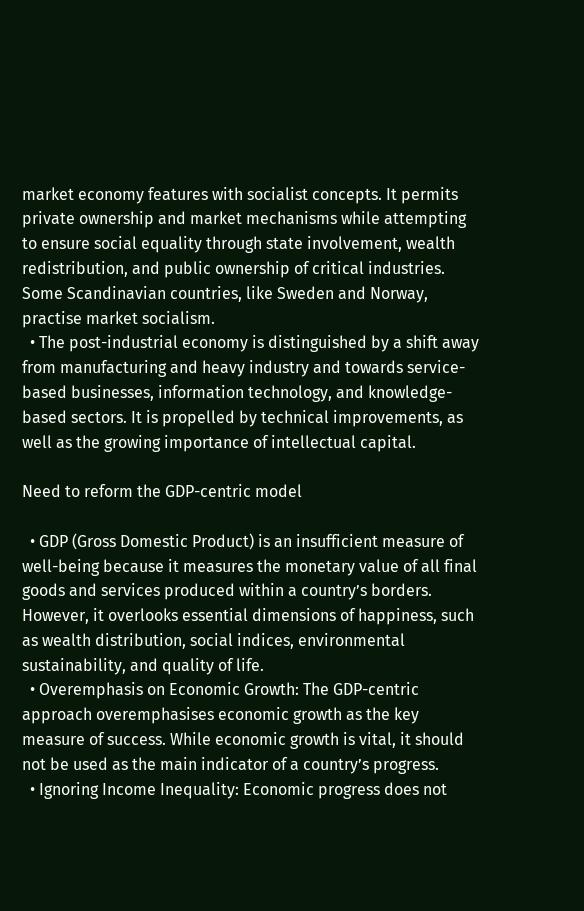market economy features with socialist concepts. It permits private ownership and market mechanisms while attempting to ensure social equality through state involvement, wealth redistribution, and public ownership of critical industries. Some Scandinavian countries, like Sweden and Norway, practise market socialism.
  • The post-industrial economy is distinguished by a shift away from manufacturing and heavy industry and towards service-based businesses, information technology, and knowledge-based sectors. It is propelled by technical improvements, as well as the growing importance of intellectual capital.

Need to reform the GDP-centric model

  • GDP (Gross Domestic Product) is an insufficient measure of well-being because it measures the monetary value of all final goods and services produced within a country’s borders. However, it overlooks essential dimensions of happiness, such as wealth distribution, social indices, environmental sustainability, and quality of life.
  • Overemphasis on Economic Growth: The GDP-centric approach overemphasises economic growth as the key measure of success. While economic growth is vital, it should not be used as the main indicator of a country’s progress.
  • Ignoring Income Inequality: Economic progress does not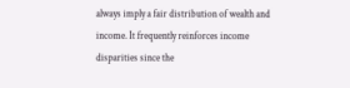always imply a fair distribution of wealth and income. It frequently reinforces income disparities since the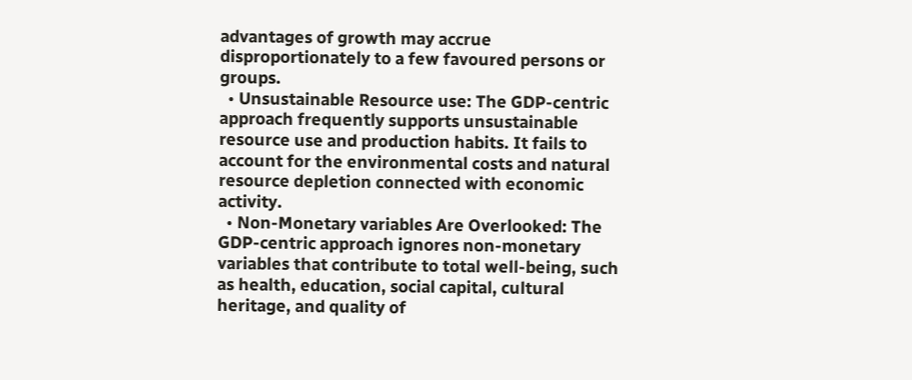advantages of growth may accrue disproportionately to a few favoured persons or groups.
  • Unsustainable Resource use: The GDP-centric approach frequently supports unsustainable resource use and production habits. It fails to account for the environmental costs and natural resource depletion connected with economic activity.
  • Non-Monetary variables Are Overlooked: The GDP-centric approach ignores non-monetary variables that contribute to total well-being, such as health, education, social capital, cultural heritage, and quality of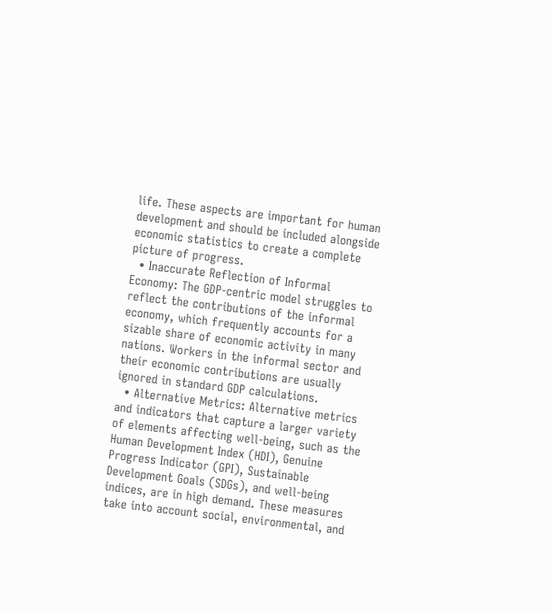life. These aspects are important for human development and should be included alongside economic statistics to create a complete picture of progress.
  • Inaccurate Reflection of Informal Economy: The GDP-centric model struggles to reflect the contributions of the informal economy, which frequently accounts for a sizable share of economic activity in many nations. Workers in the informal sector and their economic contributions are usually ignored in standard GDP calculations.
  • Alternative Metrics: Alternative metrics and indicators that capture a larger variety of elements affecting well-being, such as the Human Development Index (HDI), Genuine Progress Indicator (GPI), Sustainable Development Goals (SDGs), and well-being indices, are in high demand. These measures take into account social, environmental, and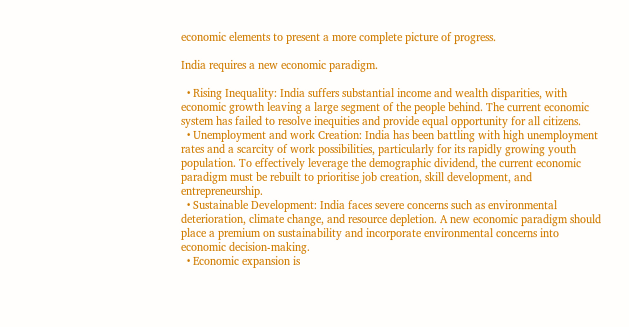economic elements to present a more complete picture of progress.

India requires a new economic paradigm.

  • Rising Inequality: India suffers substantial income and wealth disparities, with economic growth leaving a large segment of the people behind. The current economic system has failed to resolve inequities and provide equal opportunity for all citizens.
  • Unemployment and work Creation: India has been battling with high unemployment rates and a scarcity of work possibilities, particularly for its rapidly growing youth population. To effectively leverage the demographic dividend, the current economic paradigm must be rebuilt to prioritise job creation, skill development, and entrepreneurship.
  • Sustainable Development: India faces severe concerns such as environmental deterioration, climate change, and resource depletion. A new economic paradigm should place a premium on sustainability and incorporate environmental concerns into economic decision-making.
  • Economic expansion is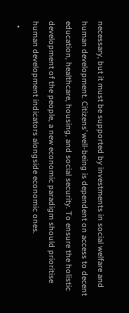necessary, but it must be supported by investments in social welfare and human development. Citizens’ well-being is dependent on access to decent education, healthcare, housing, and social security. To ensure the holistic development of the people, a new economic paradigm should prioritise human development indicators alongside economic ones.
  •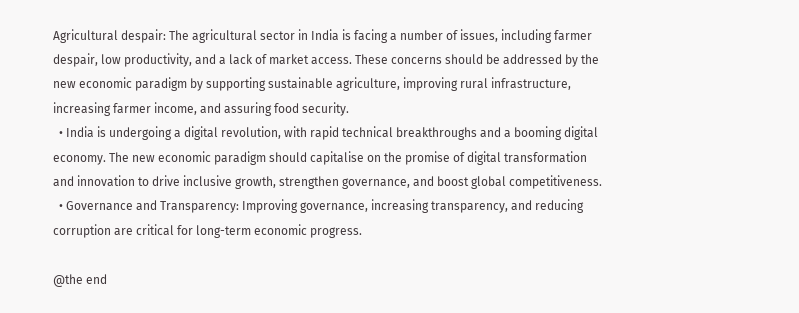Agricultural despair: The agricultural sector in India is facing a number of issues, including farmer despair, low productivity, and a lack of market access. These concerns should be addressed by the new economic paradigm by supporting sustainable agriculture, improving rural infrastructure, increasing farmer income, and assuring food security.
  • India is undergoing a digital revolution, with rapid technical breakthroughs and a booming digital economy. The new economic paradigm should capitalise on the promise of digital transformation and innovation to drive inclusive growth, strengthen governance, and boost global competitiveness.
  • Governance and Transparency: Improving governance, increasing transparency, and reducing corruption are critical for long-term economic progress.

@the end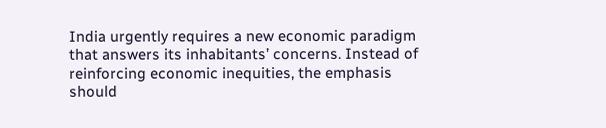India urgently requires a new economic paradigm that answers its inhabitants’ concerns. Instead of reinforcing economic inequities, the emphasis should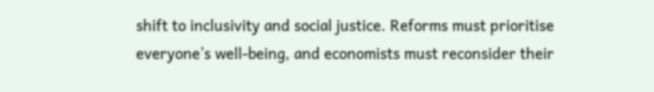shift to inclusivity and social justice. Reforms must prioritise everyone’s well-being, and economists must reconsider their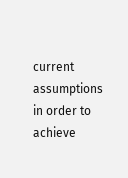current assumptions in order to achieve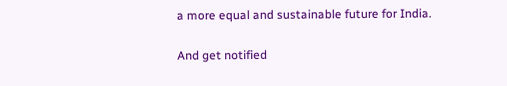a more equal and sustainable future for India.

And get notified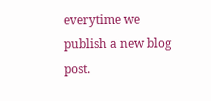everytime we publish a new blog post.